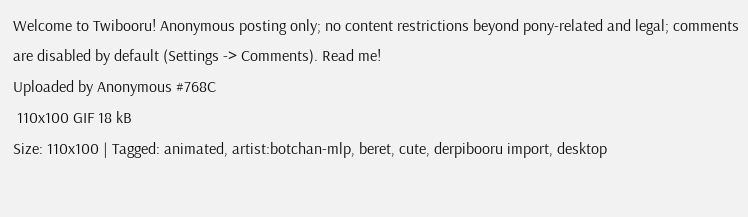Welcome to Twibooru! Anonymous posting only; no content restrictions beyond pony-related and legal; comments are disabled by default (Settings -> Comments). Read me!
Uploaded by Anonymous #768C
 110x100 GIF 18 kB
Size: 110x100 | Tagged: animated, artist:botchan-mlp, beret, cute, derpibooru import, desktop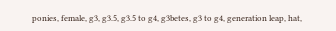ponies, female, g3, g3.5, g3.5 to g4, g3betes, g3 to g4, generation leap, hat,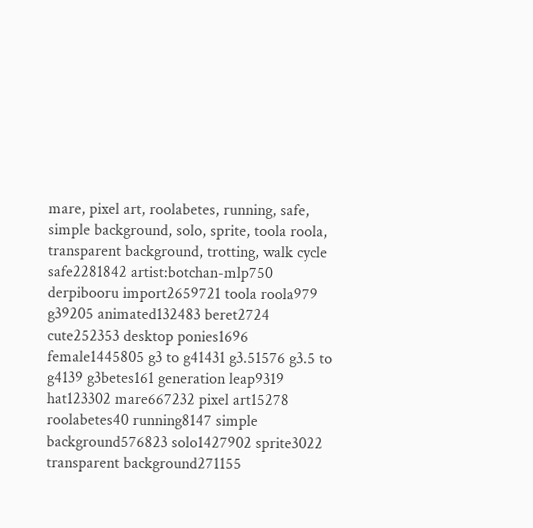mare, pixel art, roolabetes, running, safe, simple background, solo, sprite, toola roola, transparent background, trotting, walk cycle
safe2281842 artist:botchan-mlp750 derpibooru import2659721 toola roola979 g39205 animated132483 beret2724 cute252353 desktop ponies1696 female1445805 g3 to g41431 g3.51576 g3.5 to g4139 g3betes161 generation leap9319 hat123302 mare667232 pixel art15278 roolabetes40 running8147 simple background576823 solo1427902 sprite3022 transparent background271155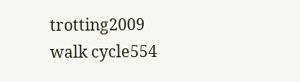trotting2009 walk cycle554